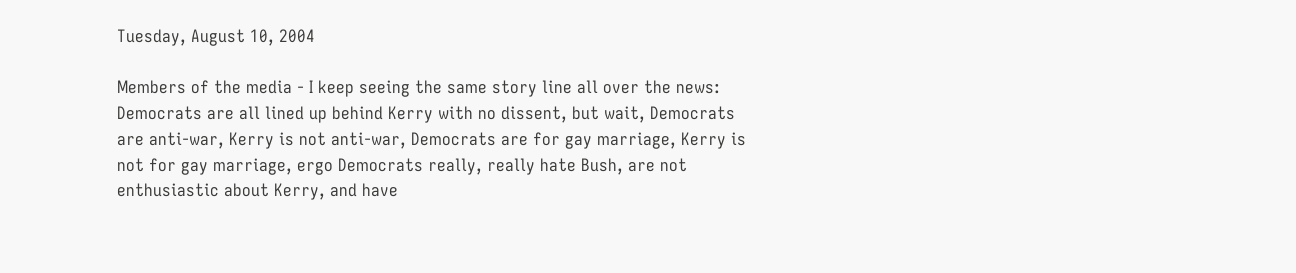Tuesday, August 10, 2004

Members of the media - I keep seeing the same story line all over the news: Democrats are all lined up behind Kerry with no dissent, but wait, Democrats are anti-war, Kerry is not anti-war, Democrats are for gay marriage, Kerry is not for gay marriage, ergo Democrats really, really hate Bush, are not enthusiastic about Kerry, and have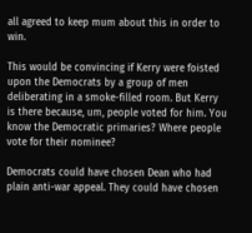all agreed to keep mum about this in order to win.

This would be convincing if Kerry were foisted upon the Democrats by a group of men deliberating in a smoke-filled room. But Kerry is there because, um, people voted for him. You know the Democratic primaries? Where people vote for their nominee?

Democrats could have chosen Dean who had plain anti-war appeal. They could have chosen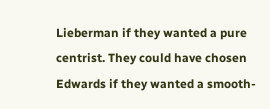Lieberman if they wanted a pure centrist. They could have chosen Edwards if they wanted a smooth-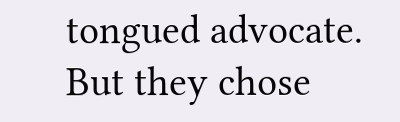tongued advocate. But they chose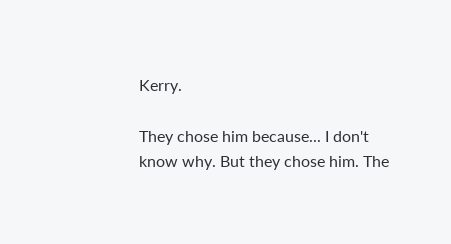Kerry.

They chose him because... I don't know why. But they chose him. The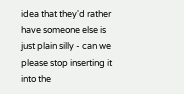idea that they'd rather have someone else is just plain silly - can we please stop inserting it into the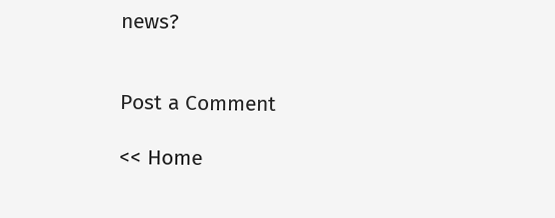news?


Post a Comment

<< Home